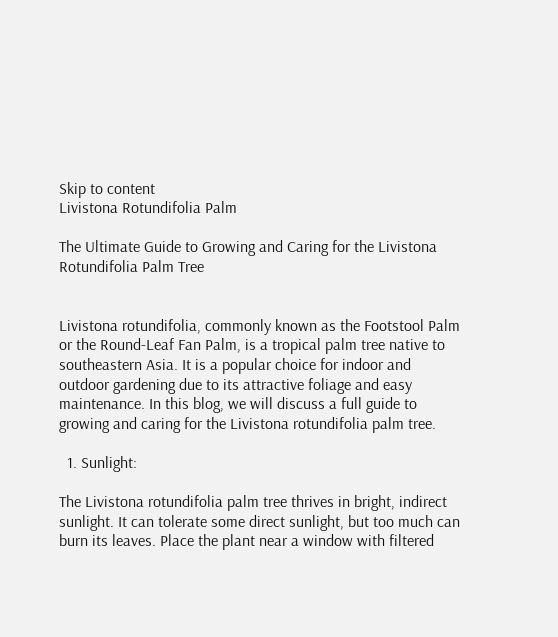Skip to content
Livistona Rotundifolia Palm

The Ultimate Guide to Growing and Caring for the Livistona Rotundifolia Palm Tree


Livistona rotundifolia, commonly known as the Footstool Palm or the Round-Leaf Fan Palm, is a tropical palm tree native to southeastern Asia. It is a popular choice for indoor and outdoor gardening due to its attractive foliage and easy maintenance. In this blog, we will discuss a full guide to growing and caring for the Livistona rotundifolia palm tree.

  1. Sunlight:

The Livistona rotundifolia palm tree thrives in bright, indirect sunlight. It can tolerate some direct sunlight, but too much can burn its leaves. Place the plant near a window with filtered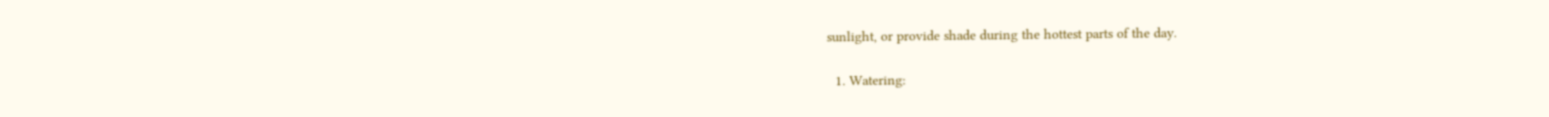sunlight, or provide shade during the hottest parts of the day.

  1. Watering: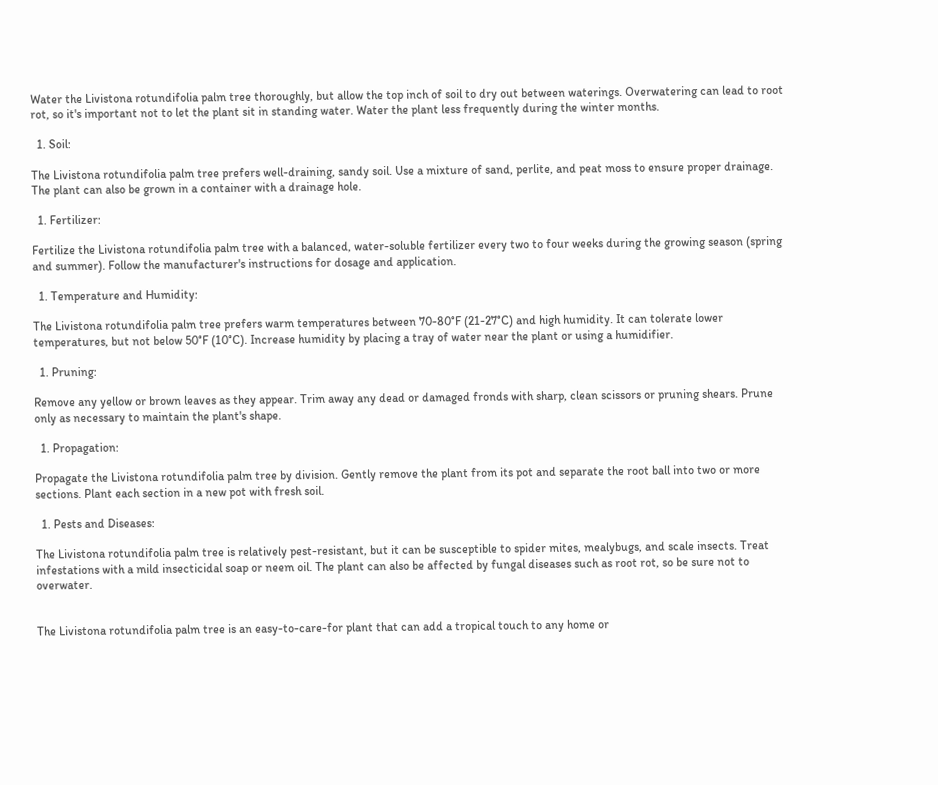Water the Livistona rotundifolia palm tree thoroughly, but allow the top inch of soil to dry out between waterings. Overwatering can lead to root rot, so it's important not to let the plant sit in standing water. Water the plant less frequently during the winter months.

  1. Soil:

The Livistona rotundifolia palm tree prefers well-draining, sandy soil. Use a mixture of sand, perlite, and peat moss to ensure proper drainage. The plant can also be grown in a container with a drainage hole.

  1. Fertilizer:

Fertilize the Livistona rotundifolia palm tree with a balanced, water-soluble fertilizer every two to four weeks during the growing season (spring and summer). Follow the manufacturer's instructions for dosage and application.

  1. Temperature and Humidity:

The Livistona rotundifolia palm tree prefers warm temperatures between 70-80°F (21-27°C) and high humidity. It can tolerate lower temperatures, but not below 50°F (10°C). Increase humidity by placing a tray of water near the plant or using a humidifier.

  1. Pruning:

Remove any yellow or brown leaves as they appear. Trim away any dead or damaged fronds with sharp, clean scissors or pruning shears. Prune only as necessary to maintain the plant's shape.

  1. Propagation:

Propagate the Livistona rotundifolia palm tree by division. Gently remove the plant from its pot and separate the root ball into two or more sections. Plant each section in a new pot with fresh soil.

  1. Pests and Diseases:

The Livistona rotundifolia palm tree is relatively pest-resistant, but it can be susceptible to spider mites, mealybugs, and scale insects. Treat infestations with a mild insecticidal soap or neem oil. The plant can also be affected by fungal diseases such as root rot, so be sure not to overwater.


The Livistona rotundifolia palm tree is an easy-to-care-for plant that can add a tropical touch to any home or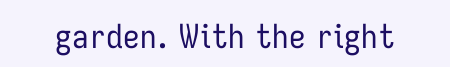garden. With the right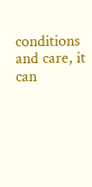conditions and care, it can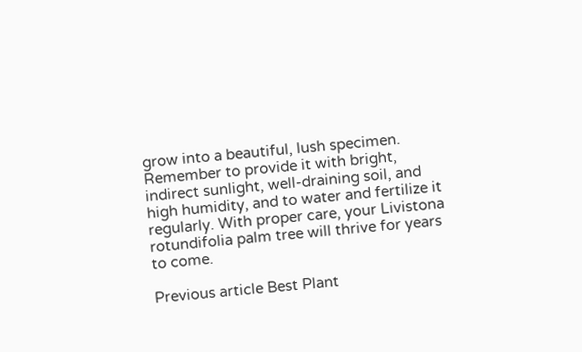grow into a beautiful, lush specimen. Remember to provide it with bright, indirect sunlight, well-draining soil, and high humidity, and to water and fertilize it regularly. With proper care, your Livistona rotundifolia palm tree will thrive for years to come.

Previous article Best Plant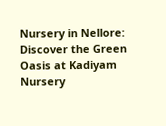Nursery in Nellore: Discover the Green Oasis at Kadiyam Nursery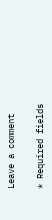Leave a comment

* Required fields